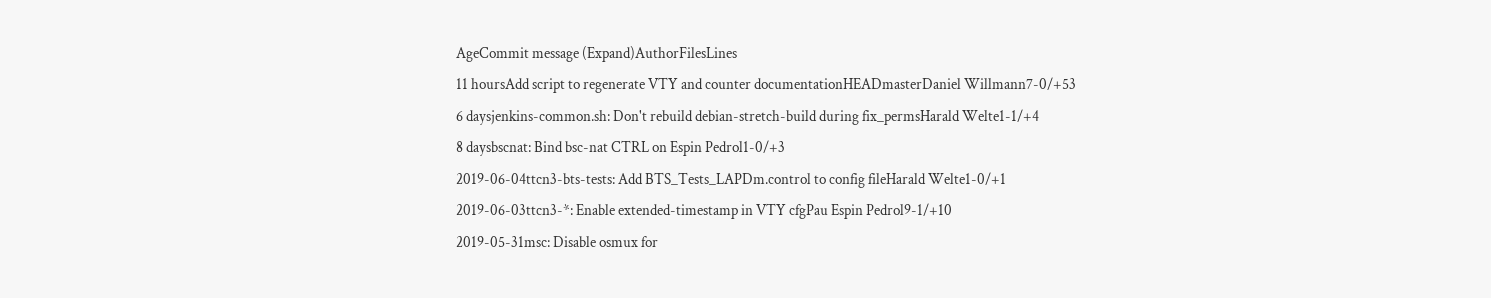AgeCommit message (Expand)AuthorFilesLines
11 hoursAdd script to regenerate VTY and counter documentationHEADmasterDaniel Willmann7-0/+53
6 daysjenkins-common.sh: Don't rebuild debian-stretch-build during fix_permsHarald Welte1-1/+4
8 daysbscnat: Bind bsc-nat CTRL on Espin Pedrol1-0/+3
2019-06-04ttcn3-bts-tests: Add BTS_Tests_LAPDm.control to config fileHarald Welte1-0/+1
2019-06-03ttcn3-*: Enable extended-timestamp in VTY cfgPau Espin Pedrol9-1/+10
2019-05-31msc: Disable osmux for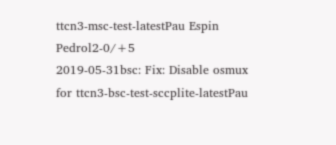ttcn3-msc-test-latestPau Espin Pedrol2-0/+5
2019-05-31bsc: Fix: Disable osmux for ttcn3-bsc-test-sccplite-latestPau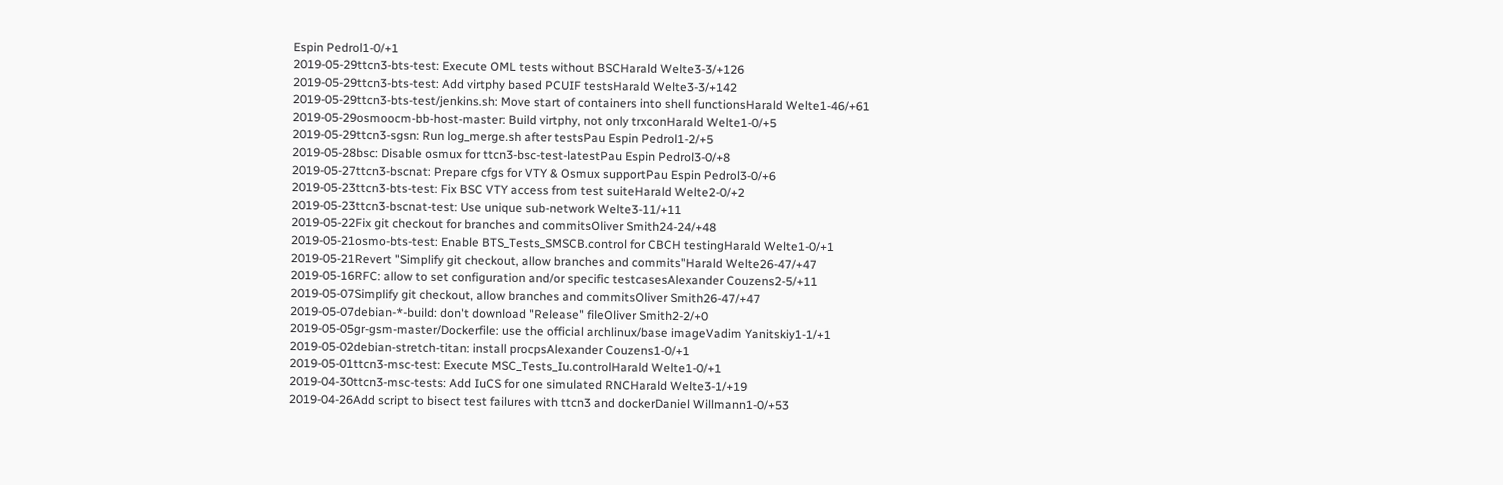Espin Pedrol1-0/+1
2019-05-29ttcn3-bts-test: Execute OML tests without BSCHarald Welte3-3/+126
2019-05-29ttcn3-bts-test: Add virtphy based PCUIF testsHarald Welte3-3/+142
2019-05-29ttcn3-bts-test/jenkins.sh: Move start of containers into shell functionsHarald Welte1-46/+61
2019-05-29osmoocm-bb-host-master: Build virtphy, not only trxconHarald Welte1-0/+5
2019-05-29ttcn3-sgsn: Run log_merge.sh after testsPau Espin Pedrol1-2/+5
2019-05-28bsc: Disable osmux for ttcn3-bsc-test-latestPau Espin Pedrol3-0/+8
2019-05-27ttcn3-bscnat: Prepare cfgs for VTY & Osmux supportPau Espin Pedrol3-0/+6
2019-05-23ttcn3-bts-test: Fix BSC VTY access from test suiteHarald Welte2-0/+2
2019-05-23ttcn3-bscnat-test: Use unique sub-network Welte3-11/+11
2019-05-22Fix git checkout for branches and commitsOliver Smith24-24/+48
2019-05-21osmo-bts-test: Enable BTS_Tests_SMSCB.control for CBCH testingHarald Welte1-0/+1
2019-05-21Revert "Simplify git checkout, allow branches and commits"Harald Welte26-47/+47
2019-05-16RFC: allow to set configuration and/or specific testcasesAlexander Couzens2-5/+11
2019-05-07Simplify git checkout, allow branches and commitsOliver Smith26-47/+47
2019-05-07debian-*-build: don't download "Release" fileOliver Smith2-2/+0
2019-05-05gr-gsm-master/Dockerfile: use the official archlinux/base imageVadim Yanitskiy1-1/+1
2019-05-02debian-stretch-titan: install procpsAlexander Couzens1-0/+1
2019-05-01ttcn3-msc-test: Execute MSC_Tests_Iu.controlHarald Welte1-0/+1
2019-04-30ttcn3-msc-tests: Add IuCS for one simulated RNCHarald Welte3-1/+19
2019-04-26Add script to bisect test failures with ttcn3 and dockerDaniel Willmann1-0/+53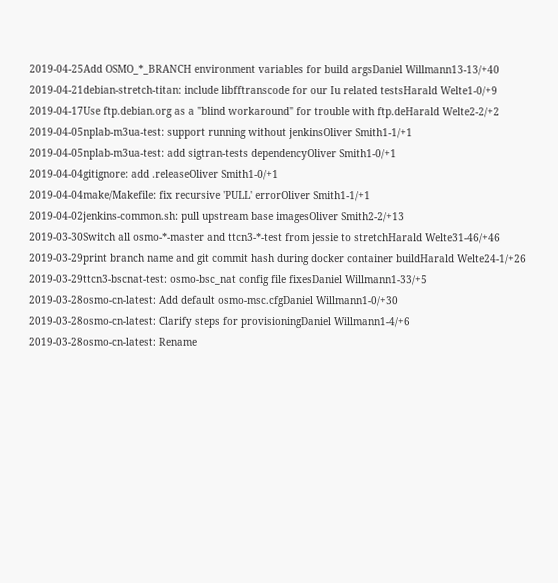2019-04-25Add OSMO_*_BRANCH environment variables for build argsDaniel Willmann13-13/+40
2019-04-21debian-stretch-titan: include libfftranscode for our Iu related testsHarald Welte1-0/+9
2019-04-17Use ftp.debian.org as a "blind workaround" for trouble with ftp.deHarald Welte2-2/+2
2019-04-05nplab-m3ua-test: support running without jenkinsOliver Smith1-1/+1
2019-04-05nplab-m3ua-test: add sigtran-tests dependencyOliver Smith1-0/+1
2019-04-04gitignore: add .releaseOliver Smith1-0/+1
2019-04-04make/Makefile: fix recursive 'PULL' errorOliver Smith1-1/+1
2019-04-02jenkins-common.sh: pull upstream base imagesOliver Smith2-2/+13
2019-03-30Switch all osmo-*-master and ttcn3-*-test from jessie to stretchHarald Welte31-46/+46
2019-03-29print branch name and git commit hash during docker container buildHarald Welte24-1/+26
2019-03-29ttcn3-bscnat-test: osmo-bsc_nat config file fixesDaniel Willmann1-33/+5
2019-03-28osmo-cn-latest: Add default osmo-msc.cfgDaniel Willmann1-0/+30
2019-03-28osmo-cn-latest: Clarify steps for provisioningDaniel Willmann1-4/+6
2019-03-28osmo-cn-latest: Rename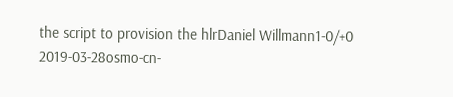the script to provision the hlrDaniel Willmann1-0/+0
2019-03-28osmo-cn-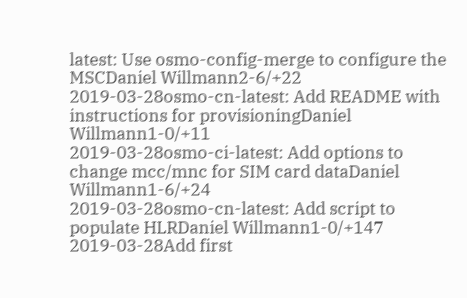latest: Use osmo-config-merge to configure the MSCDaniel Willmann2-6/+22
2019-03-28osmo-cn-latest: Add README with instructions for provisioningDaniel Willmann1-0/+11
2019-03-28osmo-ci-latest: Add options to change mcc/mnc for SIM card dataDaniel Willmann1-6/+24
2019-03-28osmo-cn-latest: Add script to populate HLRDaniel Willmann1-0/+147
2019-03-28Add first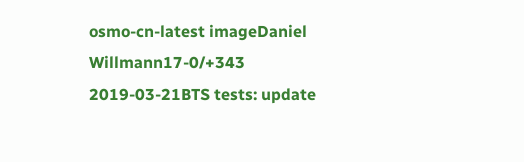osmo-cn-latest imageDaniel Willmann17-0/+343
2019-03-21BTS tests: update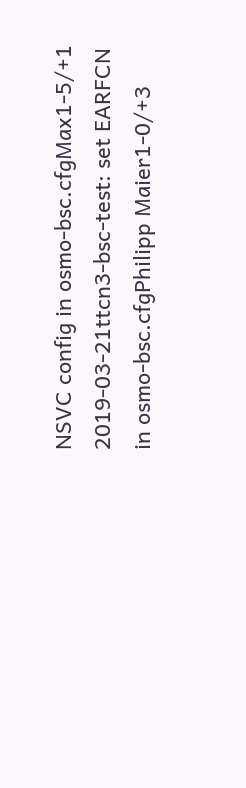NSVC config in osmo-bsc.cfgMax1-5/+1
2019-03-21ttcn3-bsc-test: set EARFCN in osmo-bsc.cfgPhilipp Maier1-0/+3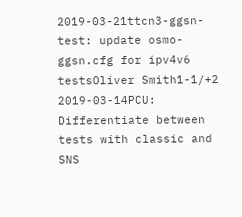2019-03-21ttcn3-ggsn-test: update osmo-ggsn.cfg for ipv4v6 testsOliver Smith1-1/+2
2019-03-14PCU: Differentiate between tests with classic and SNS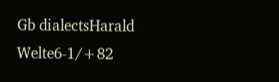Gb dialectsHarald Welte6-1/+82